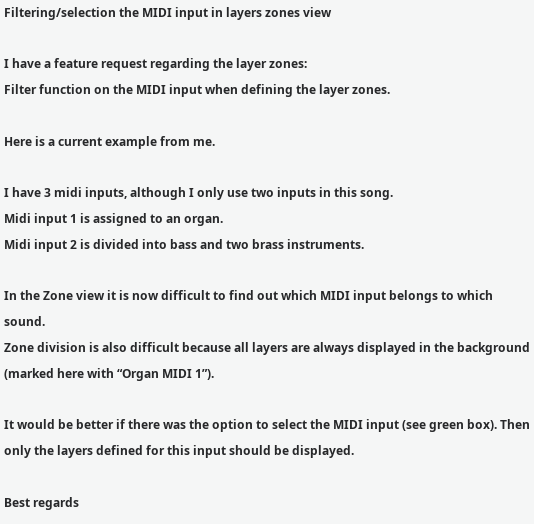Filtering/selection the MIDI input in layers zones view

I have a feature request regarding the layer zones:
Filter function on the MIDI input when defining the layer zones.

Here is a current example from me.

I have 3 midi inputs, although I only use two inputs in this song.
Midi input 1 is assigned to an organ.
Midi input 2 is divided into bass and two brass instruments.

In the Zone view it is now difficult to find out which MIDI input belongs to which sound.
Zone division is also difficult because all layers are always displayed in the background (marked here with “Organ MIDI 1”).

It would be better if there was the option to select the MIDI input (see green box). Then only the layers defined for this input should be displayed.

Best regards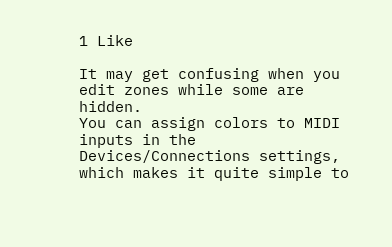1 Like

It may get confusing when you edit zones while some are hidden.
You can assign colors to MIDI inputs in the Devices/Connections settings, which makes it quite simple to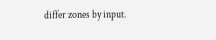differ zones by input.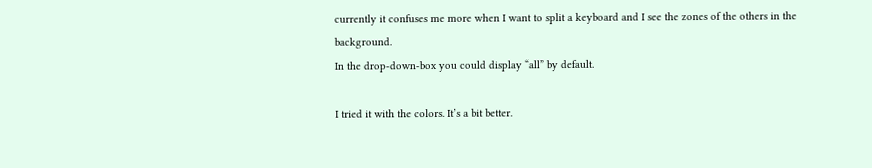currently it confuses me more when I want to split a keyboard and I see the zones of the others in the background.
In the drop-down-box you could display “all” by default.

I tried it with the colors. It’s a bit better.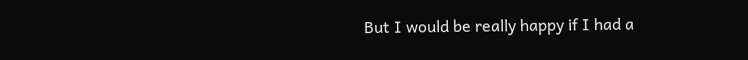But I would be really happy if I had a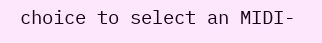choice to select an MIDI-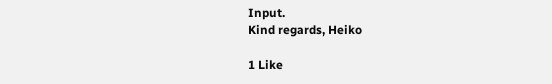Input.
Kind regards, Heiko

1 Like